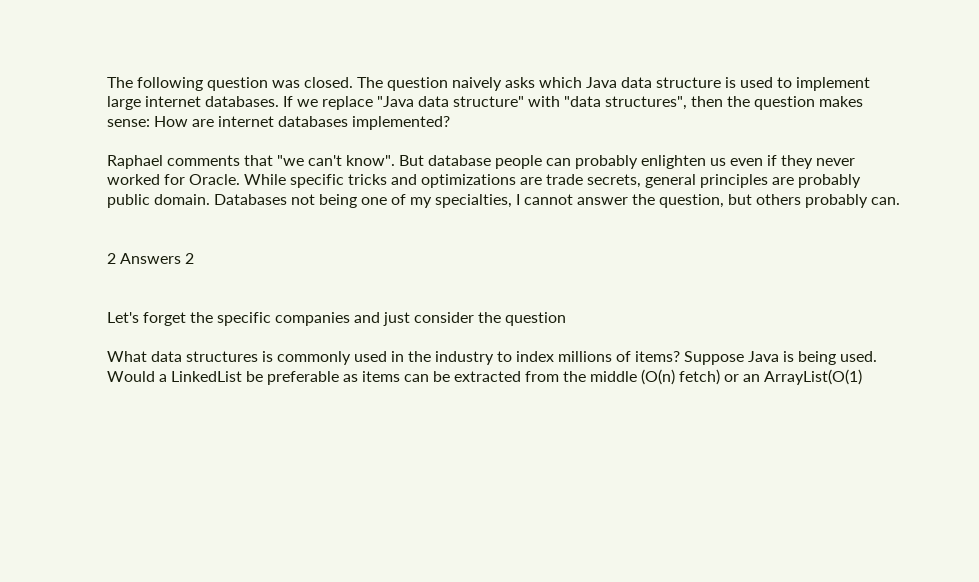The following question was closed. The question naively asks which Java data structure is used to implement large internet databases. If we replace "Java data structure" with "data structures", then the question makes sense: How are internet databases implemented?

Raphael comments that "we can't know". But database people can probably enlighten us even if they never worked for Oracle. While specific tricks and optimizations are trade secrets, general principles are probably public domain. Databases not being one of my specialties, I cannot answer the question, but others probably can.


2 Answers 2


Let's forget the specific companies and just consider the question

What data structures is commonly used in the industry to index millions of items? Suppose Java is being used. Would a LinkedList be preferable as items can be extracted from the middle (O(n) fetch) or an ArrayList(O(1)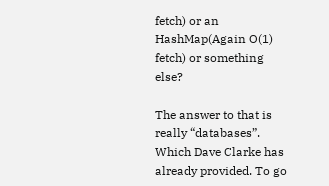fetch) or an HashMap(Again O(1) fetch) or something else?

The answer to that is really “databases”. Which Dave Clarke has already provided. To go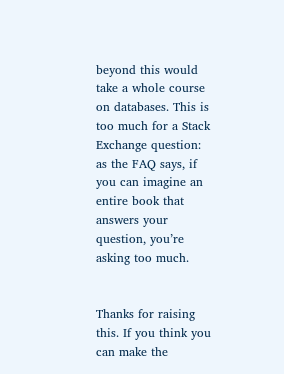beyond this would take a whole course on databases. This is too much for a Stack Exchange question: as the FAQ says, if you can imagine an entire book that answers your question, you’re asking too much.


Thanks for raising this. If you think you can make the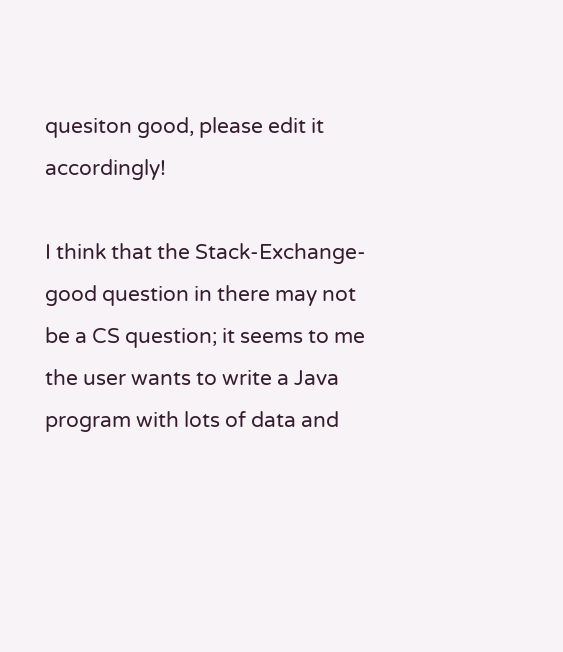quesiton good, please edit it accordingly!

I think that the Stack-Exchange-good question in there may not be a CS question; it seems to me the user wants to write a Java program with lots of data and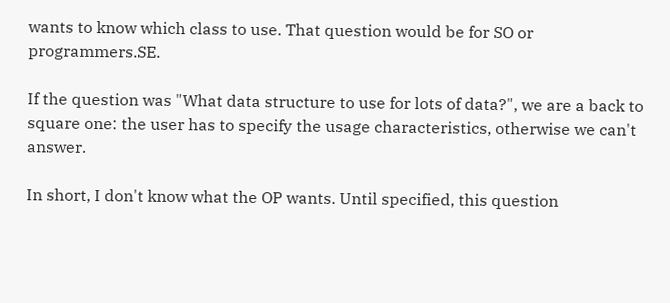wants to know which class to use. That question would be for SO or programmers.SE.

If the question was "What data structure to use for lots of data?", we are a back to square one: the user has to specify the usage characteristics, otherwise we can't answer.

In short, I don't know what the OP wants. Until specified, this question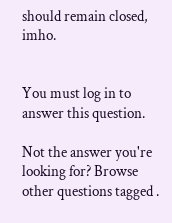should remain closed, imho.


You must log in to answer this question.

Not the answer you're looking for? Browse other questions tagged .